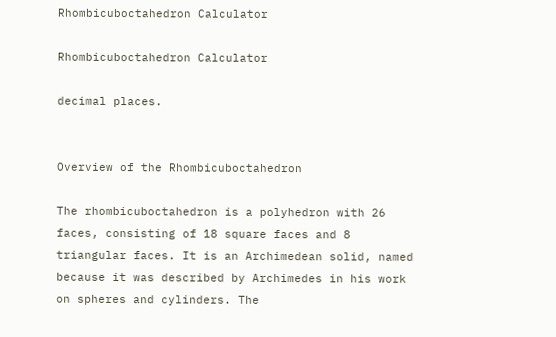Rhombicuboctahedron Calculator

Rhombicuboctahedron Calculator

decimal places.


Overview of the Rhombicuboctahedron

The rhombicuboctahedron is a polyhedron with 26 faces, consisting of 18 square faces and 8 triangular faces. It is an Archimedean solid, named because it was described by Archimedes in his work on spheres and cylinders. The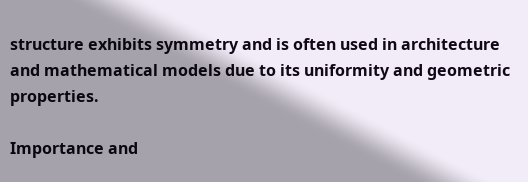structure exhibits symmetry and is often used in architecture and mathematical models due to its uniformity and geometric properties.

Importance and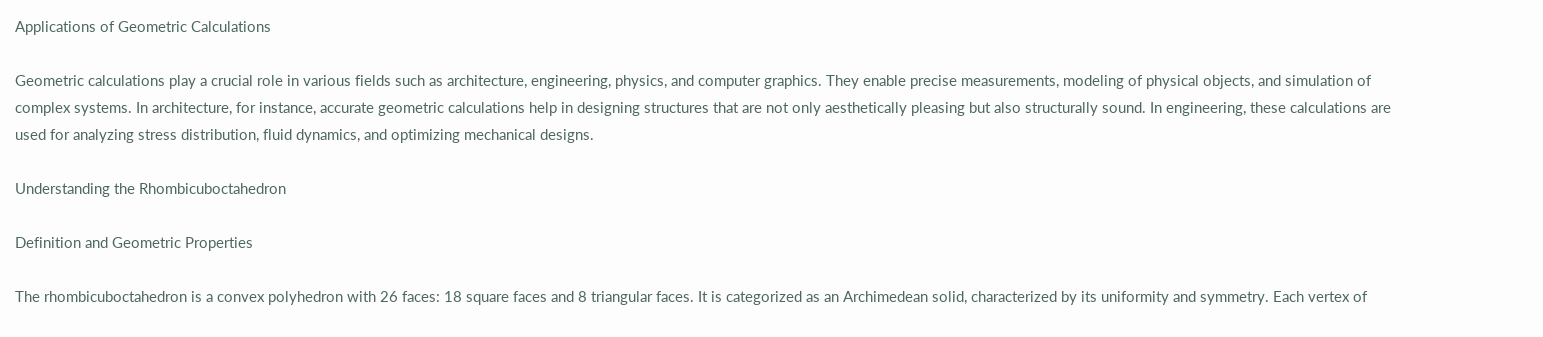Applications of Geometric Calculations

Geometric calculations play a crucial role in various fields such as architecture, engineering, physics, and computer graphics. They enable precise measurements, modeling of physical objects, and simulation of complex systems. In architecture, for instance, accurate geometric calculations help in designing structures that are not only aesthetically pleasing but also structurally sound. In engineering, these calculations are used for analyzing stress distribution, fluid dynamics, and optimizing mechanical designs.

Understanding the Rhombicuboctahedron

Definition and Geometric Properties

The rhombicuboctahedron is a convex polyhedron with 26 faces: 18 square faces and 8 triangular faces. It is categorized as an Archimedean solid, characterized by its uniformity and symmetry. Each vertex of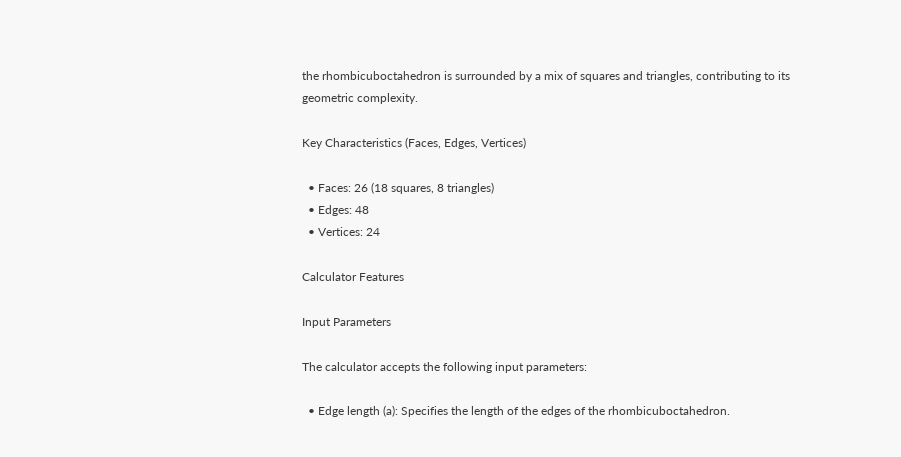the rhombicuboctahedron is surrounded by a mix of squares and triangles, contributing to its geometric complexity.

Key Characteristics (Faces, Edges, Vertices)

  • Faces: 26 (18 squares, 8 triangles)
  • Edges: 48
  • Vertices: 24

Calculator Features

Input Parameters

The calculator accepts the following input parameters:

  • Edge length (a): Specifies the length of the edges of the rhombicuboctahedron.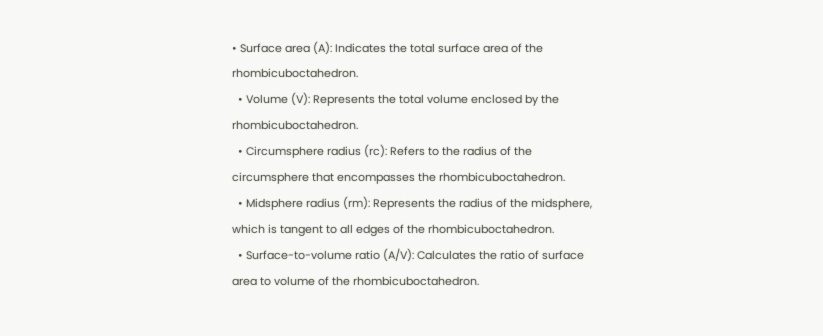• Surface area (A): Indicates the total surface area of the rhombicuboctahedron.
  • Volume (V): Represents the total volume enclosed by the rhombicuboctahedron.
  • Circumsphere radius (rc): Refers to the radius of the circumsphere that encompasses the rhombicuboctahedron.
  • Midsphere radius (rm): Represents the radius of the midsphere, which is tangent to all edges of the rhombicuboctahedron.
  • Surface-to-volume ratio (A/V): Calculates the ratio of surface area to volume of the rhombicuboctahedron.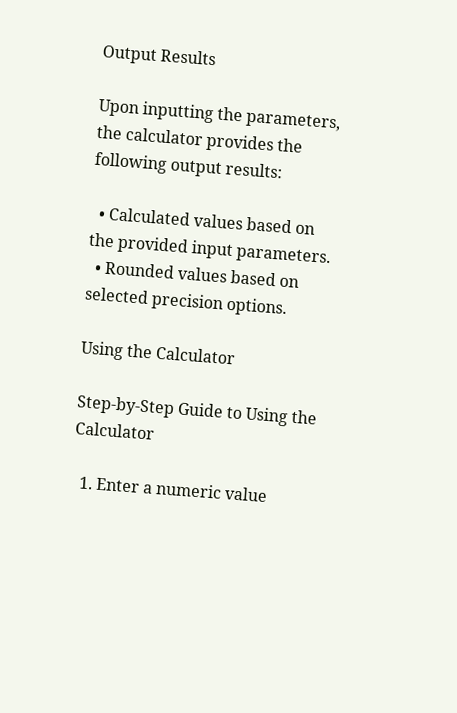Output Results

Upon inputting the parameters, the calculator provides the following output results:

  • Calculated values based on the provided input parameters.
  • Rounded values based on selected precision options.

Using the Calculator

Step-by-Step Guide to Using the Calculator

  1. Enter a numeric value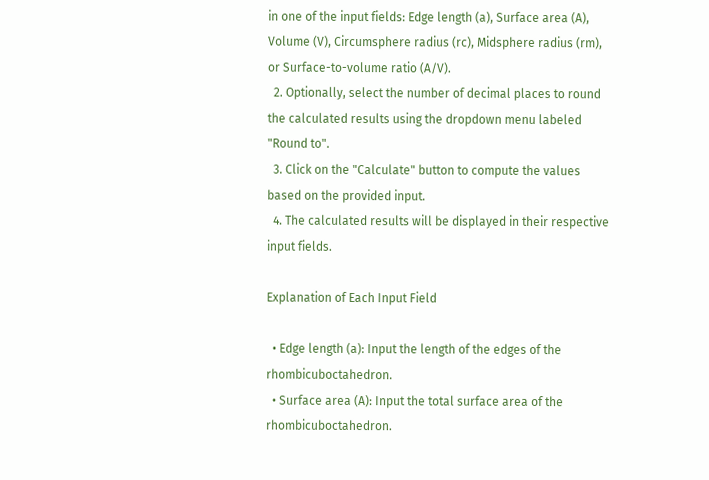in one of the input fields: Edge length (a), Surface area (A), Volume (V), Circumsphere radius (rc), Midsphere radius (rm), or Surface-to-volume ratio (A/V).
  2. Optionally, select the number of decimal places to round the calculated results using the dropdown menu labeled "Round to".
  3. Click on the "Calculate" button to compute the values based on the provided input.
  4. The calculated results will be displayed in their respective input fields.

Explanation of Each Input Field

  • Edge length (a): Input the length of the edges of the rhombicuboctahedron.
  • Surface area (A): Input the total surface area of the rhombicuboctahedron.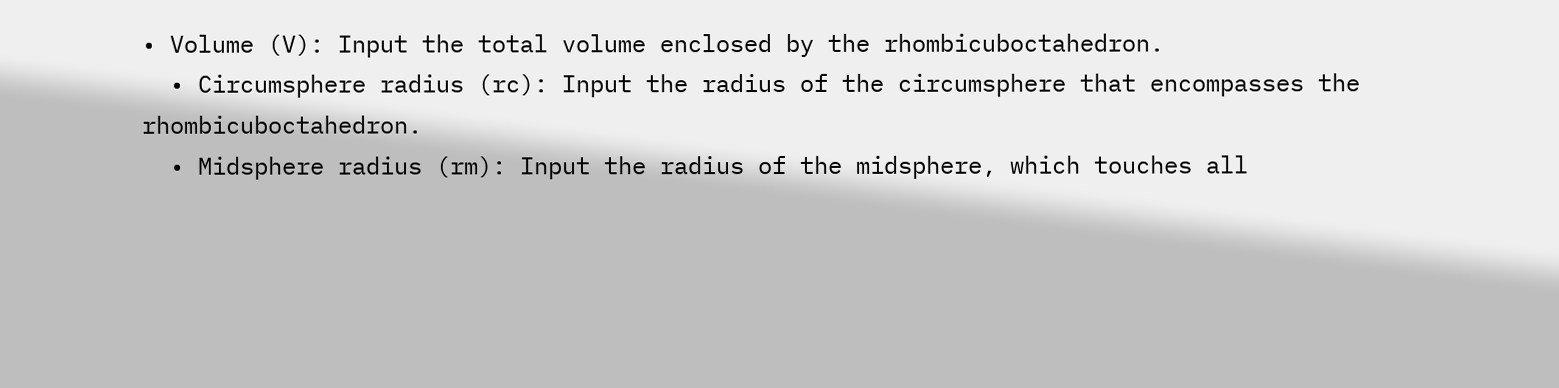• Volume (V): Input the total volume enclosed by the rhombicuboctahedron.
  • Circumsphere radius (rc): Input the radius of the circumsphere that encompasses the rhombicuboctahedron.
  • Midsphere radius (rm): Input the radius of the midsphere, which touches all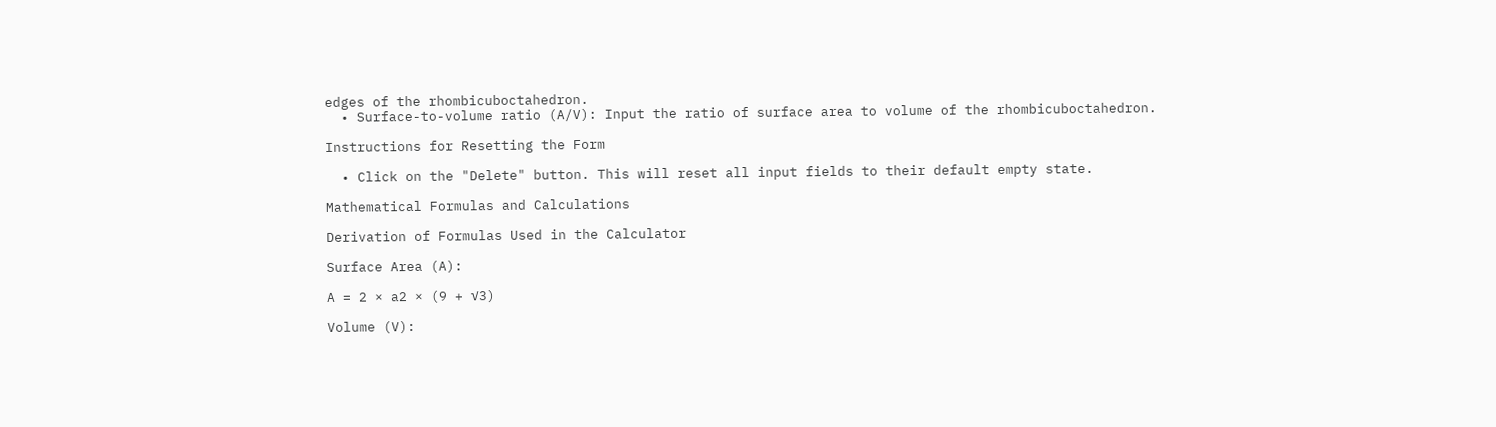edges of the rhombicuboctahedron.
  • Surface-to-volume ratio (A/V): Input the ratio of surface area to volume of the rhombicuboctahedron.

Instructions for Resetting the Form

  • Click on the "Delete" button. This will reset all input fields to their default empty state.

Mathematical Formulas and Calculations

Derivation of Formulas Used in the Calculator

Surface Area (A):

A = 2 × a2 × (9 + √3)

Volume (V):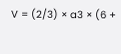V = (2/3) × a3 × (6 +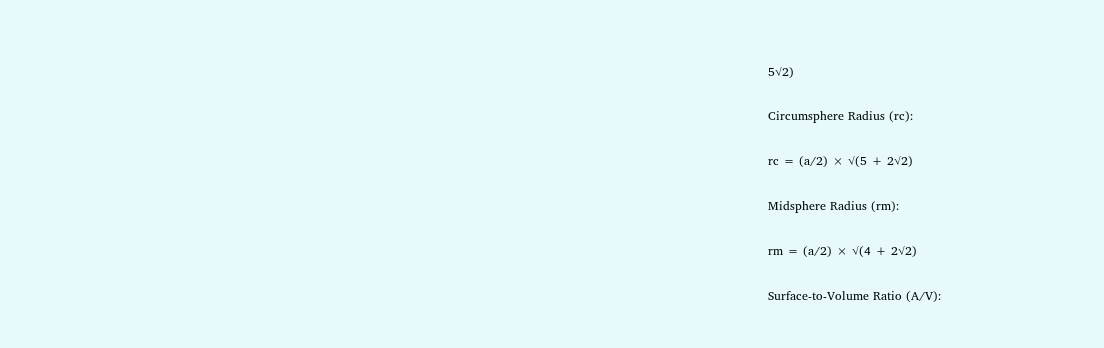5√2)

Circumsphere Radius (rc):

rc = (a/2) × √(5 + 2√2)

Midsphere Radius (rm):

rm = (a/2) × √(4 + 2√2)

Surface-to-Volume Ratio (A/V):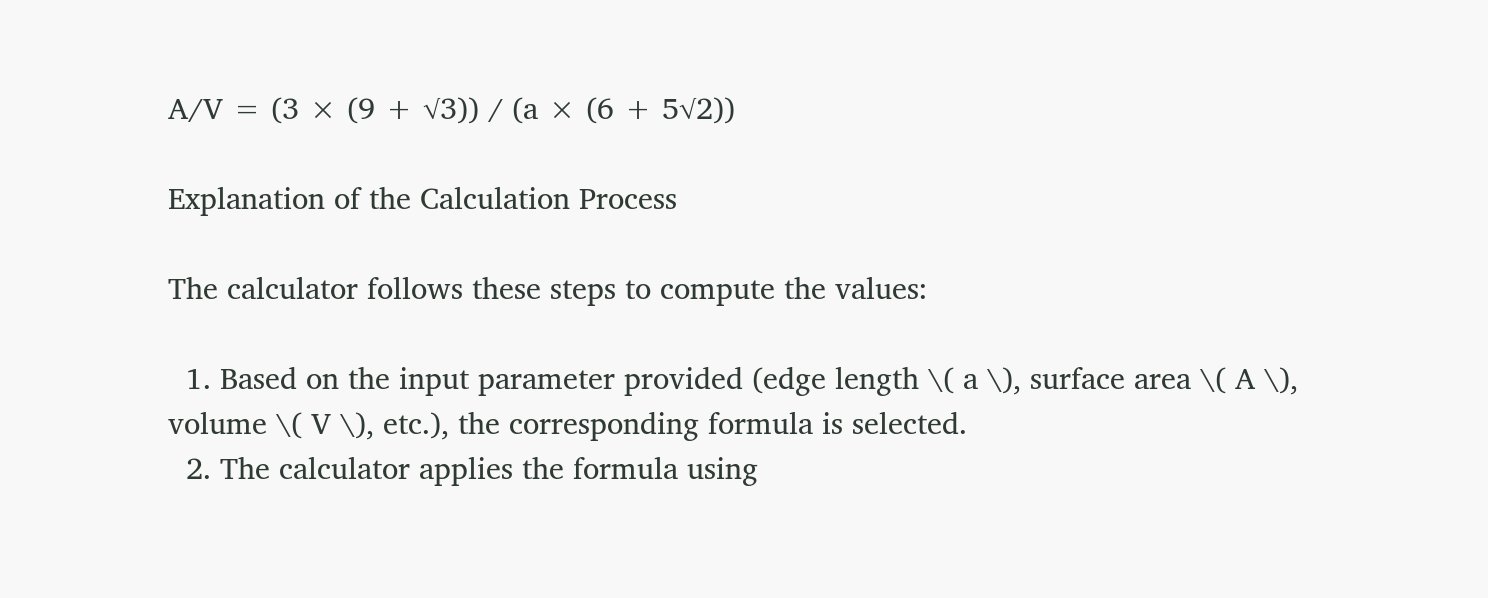A/V = (3 × (9 + √3)) / (a × (6 + 5√2))

Explanation of the Calculation Process

The calculator follows these steps to compute the values:

  1. Based on the input parameter provided (edge length \( a \), surface area \( A \), volume \( V \), etc.), the corresponding formula is selected.
  2. The calculator applies the formula using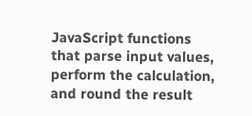JavaScript functions that parse input values, perform the calculation, and round the result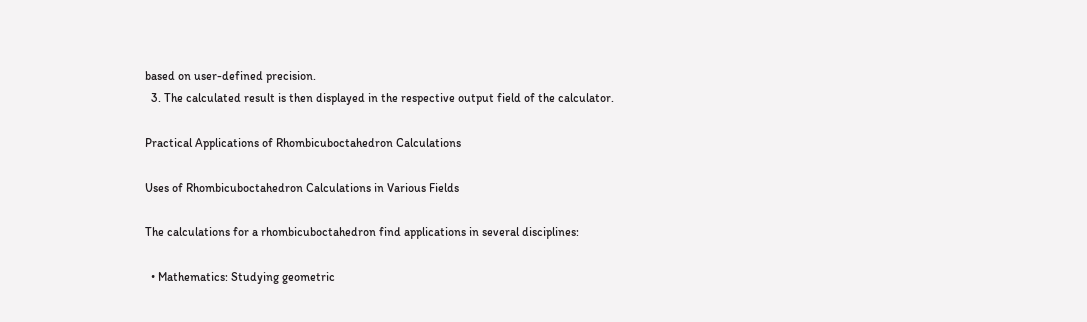based on user-defined precision.
  3. The calculated result is then displayed in the respective output field of the calculator.

Practical Applications of Rhombicuboctahedron Calculations

Uses of Rhombicuboctahedron Calculations in Various Fields

The calculations for a rhombicuboctahedron find applications in several disciplines:

  • Mathematics: Studying geometric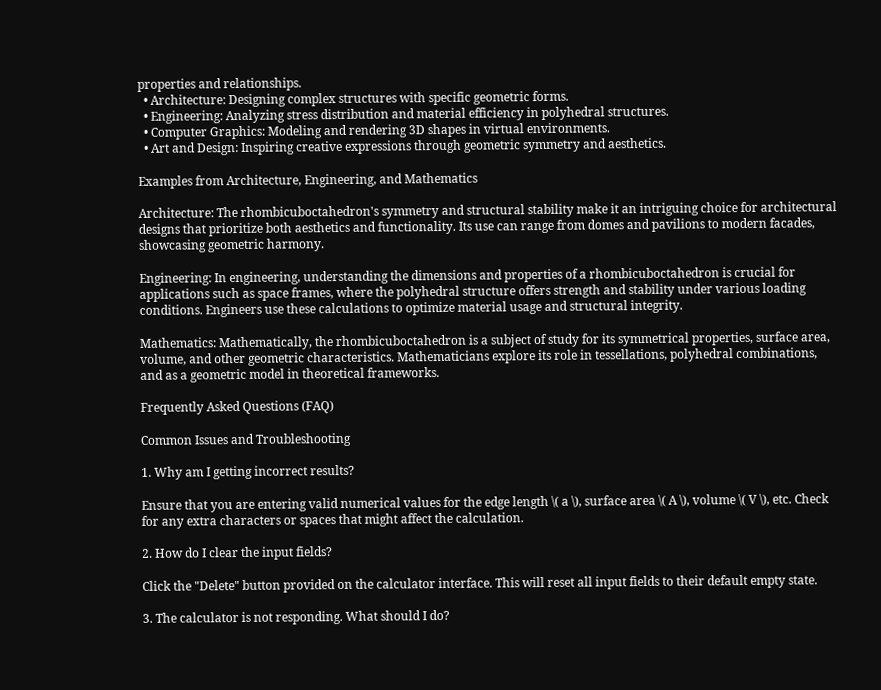properties and relationships.
  • Architecture: Designing complex structures with specific geometric forms.
  • Engineering: Analyzing stress distribution and material efficiency in polyhedral structures.
  • Computer Graphics: Modeling and rendering 3D shapes in virtual environments.
  • Art and Design: Inspiring creative expressions through geometric symmetry and aesthetics.

Examples from Architecture, Engineering, and Mathematics

Architecture: The rhombicuboctahedron's symmetry and structural stability make it an intriguing choice for architectural designs that prioritize both aesthetics and functionality. Its use can range from domes and pavilions to modern facades, showcasing geometric harmony.

Engineering: In engineering, understanding the dimensions and properties of a rhombicuboctahedron is crucial for applications such as space frames, where the polyhedral structure offers strength and stability under various loading conditions. Engineers use these calculations to optimize material usage and structural integrity.

Mathematics: Mathematically, the rhombicuboctahedron is a subject of study for its symmetrical properties, surface area, volume, and other geometric characteristics. Mathematicians explore its role in tessellations, polyhedral combinations, and as a geometric model in theoretical frameworks.

Frequently Asked Questions (FAQ)

Common Issues and Troubleshooting

1. Why am I getting incorrect results?

Ensure that you are entering valid numerical values for the edge length \( a \), surface area \( A \), volume \( V \), etc. Check for any extra characters or spaces that might affect the calculation.

2. How do I clear the input fields?

Click the "Delete" button provided on the calculator interface. This will reset all input fields to their default empty state.

3. The calculator is not responding. What should I do?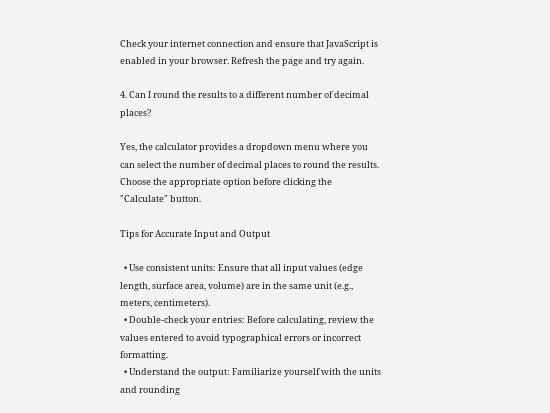Check your internet connection and ensure that JavaScript is enabled in your browser. Refresh the page and try again.

4. Can I round the results to a different number of decimal places?

Yes, the calculator provides a dropdown menu where you can select the number of decimal places to round the results. Choose the appropriate option before clicking the "Calculate" button.

Tips for Accurate Input and Output

  • Use consistent units: Ensure that all input values (edge length, surface area, volume) are in the same unit (e.g., meters, centimeters).
  • Double-check your entries: Before calculating, review the values entered to avoid typographical errors or incorrect formatting.
  • Understand the output: Familiarize yourself with the units and rounding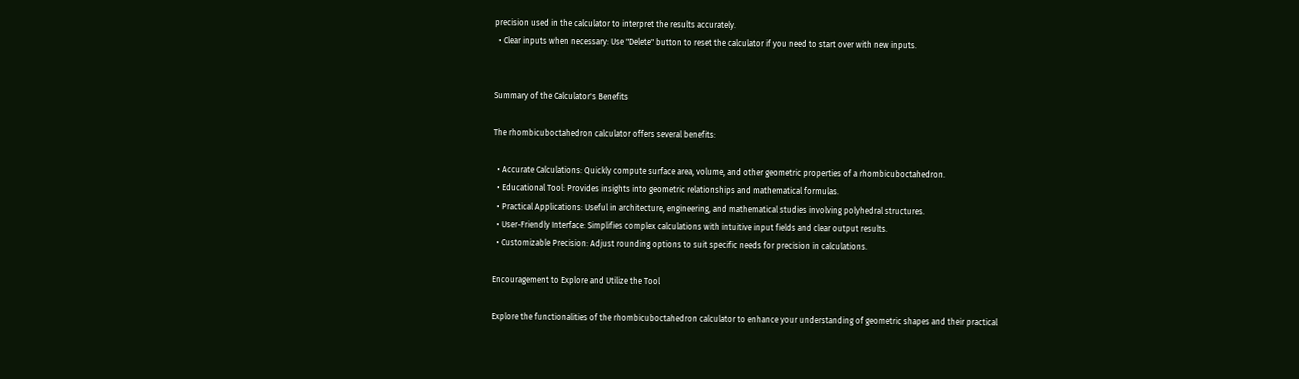precision used in the calculator to interpret the results accurately.
  • Clear inputs when necessary: Use "Delete" button to reset the calculator if you need to start over with new inputs.


Summary of the Calculator's Benefits

The rhombicuboctahedron calculator offers several benefits:

  • Accurate Calculations: Quickly compute surface area, volume, and other geometric properties of a rhombicuboctahedron.
  • Educational Tool: Provides insights into geometric relationships and mathematical formulas.
  • Practical Applications: Useful in architecture, engineering, and mathematical studies involving polyhedral structures.
  • User-Friendly Interface: Simplifies complex calculations with intuitive input fields and clear output results.
  • Customizable Precision: Adjust rounding options to suit specific needs for precision in calculations.

Encouragement to Explore and Utilize the Tool

Explore the functionalities of the rhombicuboctahedron calculator to enhance your understanding of geometric shapes and their practical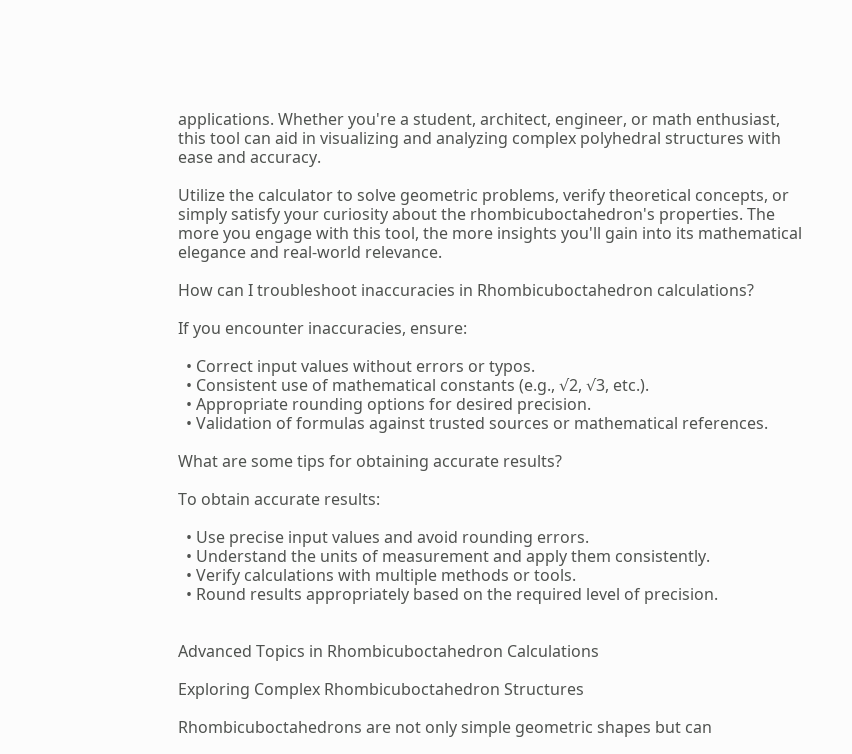applications. Whether you're a student, architect, engineer, or math enthusiast, this tool can aid in visualizing and analyzing complex polyhedral structures with ease and accuracy.

Utilize the calculator to solve geometric problems, verify theoretical concepts, or simply satisfy your curiosity about the rhombicuboctahedron's properties. The more you engage with this tool, the more insights you'll gain into its mathematical elegance and real-world relevance.

How can I troubleshoot inaccuracies in Rhombicuboctahedron calculations?

If you encounter inaccuracies, ensure:

  • Correct input values without errors or typos.
  • Consistent use of mathematical constants (e.g., √2, √3, etc.).
  • Appropriate rounding options for desired precision.
  • Validation of formulas against trusted sources or mathematical references.

What are some tips for obtaining accurate results?

To obtain accurate results:

  • Use precise input values and avoid rounding errors.
  • Understand the units of measurement and apply them consistently.
  • Verify calculations with multiple methods or tools.
  • Round results appropriately based on the required level of precision.


Advanced Topics in Rhombicuboctahedron Calculations

Exploring Complex Rhombicuboctahedron Structures

Rhombicuboctahedrons are not only simple geometric shapes but can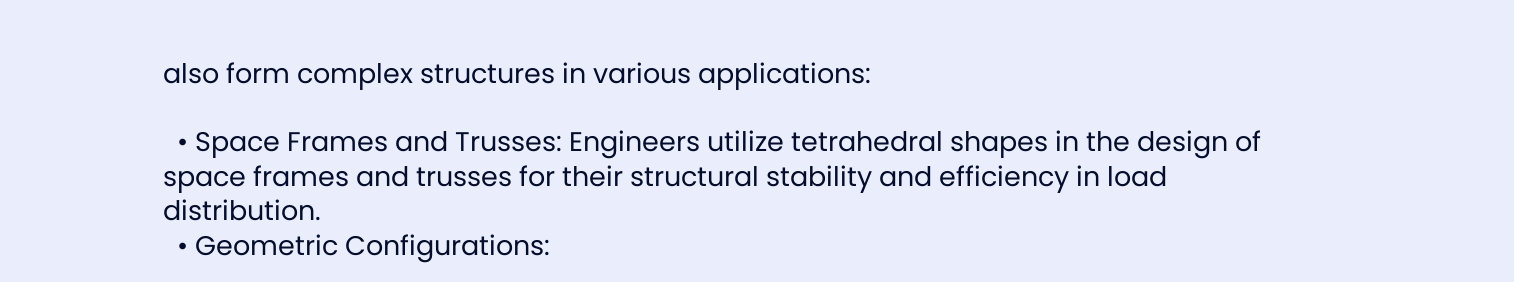also form complex structures in various applications:

  • Space Frames and Trusses: Engineers utilize tetrahedral shapes in the design of space frames and trusses for their structural stability and efficiency in load distribution.
  • Geometric Configurations: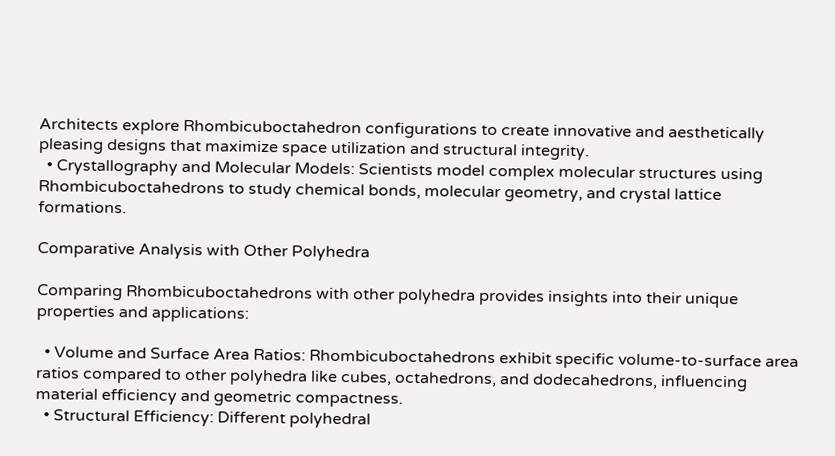Architects explore Rhombicuboctahedron configurations to create innovative and aesthetically pleasing designs that maximize space utilization and structural integrity.
  • Crystallography and Molecular Models: Scientists model complex molecular structures using Rhombicuboctahedrons to study chemical bonds, molecular geometry, and crystal lattice formations.

Comparative Analysis with Other Polyhedra

Comparing Rhombicuboctahedrons with other polyhedra provides insights into their unique properties and applications:

  • Volume and Surface Area Ratios: Rhombicuboctahedrons exhibit specific volume-to-surface area ratios compared to other polyhedra like cubes, octahedrons, and dodecahedrons, influencing material efficiency and geometric compactness.
  • Structural Efficiency: Different polyhedral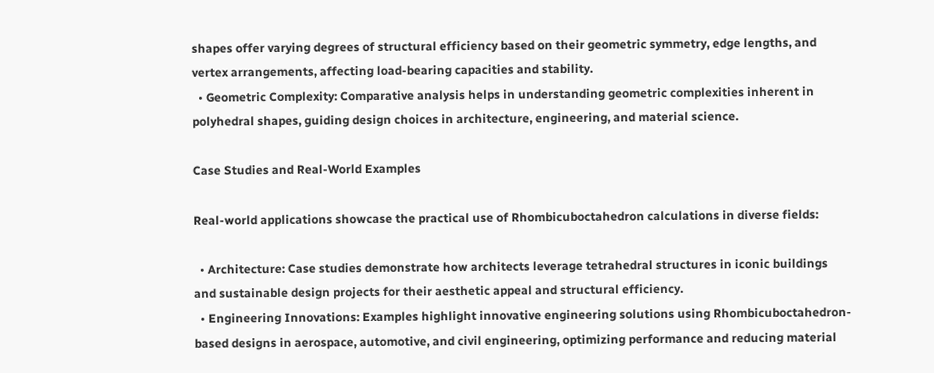shapes offer varying degrees of structural efficiency based on their geometric symmetry, edge lengths, and vertex arrangements, affecting load-bearing capacities and stability.
  • Geometric Complexity: Comparative analysis helps in understanding geometric complexities inherent in polyhedral shapes, guiding design choices in architecture, engineering, and material science.

Case Studies and Real-World Examples

Real-world applications showcase the practical use of Rhombicuboctahedron calculations in diverse fields:

  • Architecture: Case studies demonstrate how architects leverage tetrahedral structures in iconic buildings and sustainable design projects for their aesthetic appeal and structural efficiency.
  • Engineering Innovations: Examples highlight innovative engineering solutions using Rhombicuboctahedron-based designs in aerospace, automotive, and civil engineering, optimizing performance and reducing material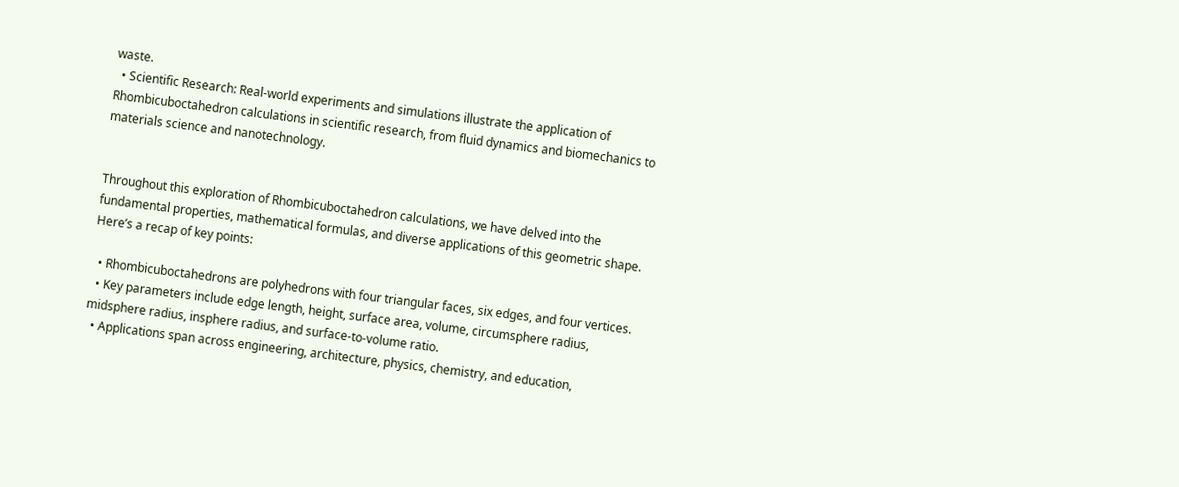waste.
  • Scientific Research: Real-world experiments and simulations illustrate the application of Rhombicuboctahedron calculations in scientific research, from fluid dynamics and biomechanics to materials science and nanotechnology.


Throughout this exploration of Rhombicuboctahedron calculations, we have delved into the fundamental properties, mathematical formulas, and diverse applications of this geometric shape. Here’s a recap of key points:

  • Rhombicuboctahedrons are polyhedrons with four triangular faces, six edges, and four vertices.
  • Key parameters include edge length, height, surface area, volume, circumsphere radius, midsphere radius, insphere radius, and surface-to-volume ratio.
  • Applications span across engineering, architecture, physics, chemistry, and education,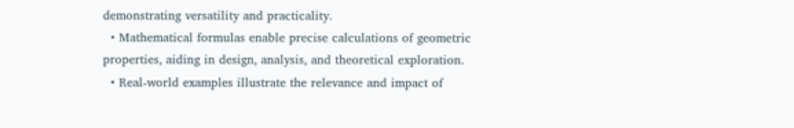demonstrating versatility and practicality.
  • Mathematical formulas enable precise calculations of geometric properties, aiding in design, analysis, and theoretical exploration.
  • Real-world examples illustrate the relevance and impact of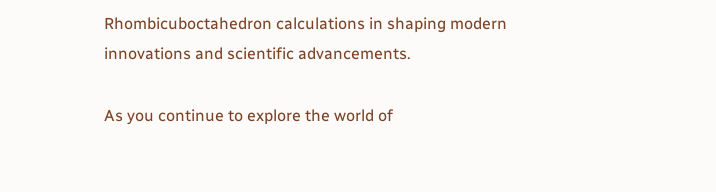Rhombicuboctahedron calculations in shaping modern innovations and scientific advancements.

As you continue to explore the world of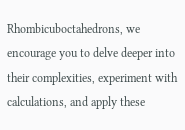Rhombicuboctahedrons, we encourage you to delve deeper into their complexities, experiment with calculations, and apply these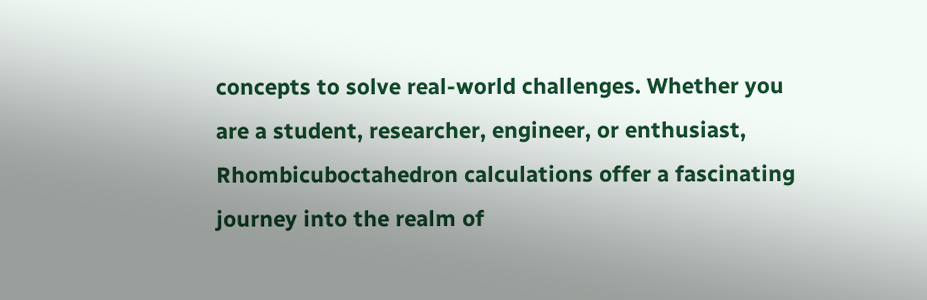concepts to solve real-world challenges. Whether you are a student, researcher, engineer, or enthusiast, Rhombicuboctahedron calculations offer a fascinating journey into the realm of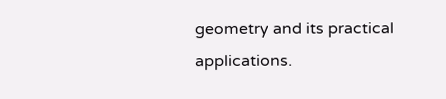geometry and its practical applications.